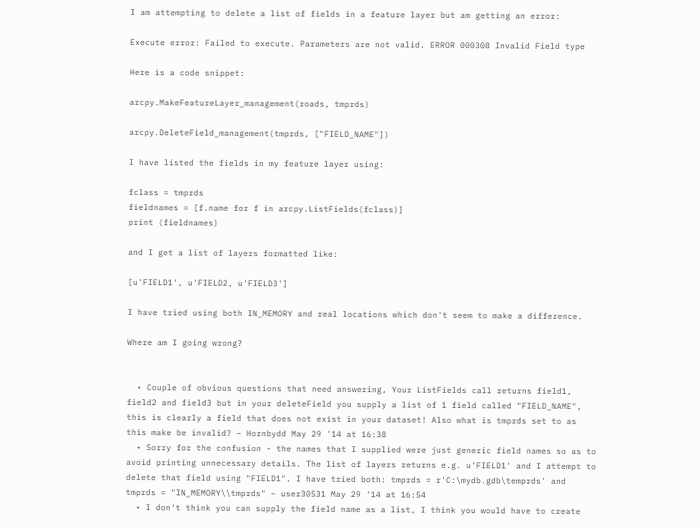I am attempting to delete a list of fields in a feature layer but am getting an error:

Execute error: Failed to execute. Parameters are not valid. ERROR 000308 Invalid Field type

Here is a code snippet:

arcpy.MakeFeatureLayer_management(roads, tmprds)

arcpy.DeleteField_management(tmprds, ["FIELD_NAME"])

I have listed the fields in my feature layer using:

fclass = tmprds
fieldnames = [f.name for f in arcpy.ListFields(fclass)]
print (fieldnames)

and I get a list of layers formatted like:

[u'FIELD1', u'FIELD2, u'FIELD3']

I have tried using both IN_MEMORY and real locations which don't seem to make a difference.

Where am I going wrong?


  • Couple of obvious questions that need answering, Your ListFields call returns field1, field2 and field3 but in your deleteField you supply a list of 1 field called "FIELD_NAME", this is clearly a field that does not exist in your dataset! Also what is tmprds set to as this make be invalid? – Hornbydd May 29 '14 at 16:38
  • Sorry for the confusion - the names that I supplied were just generic field names so as to avoid printing unnecessary details. The list of layers returns e.g. u'FIELD1' and I attempt to delete that field using "FIELD1". I have tried both: tmprds = r'C:\mydb.gdb\temprds' and tmprds = "IN_MEMORY\\tmprds" – user30531 May 29 '14 at 16:54
  • I don't think you can supply the field name as a list, I think you would have to create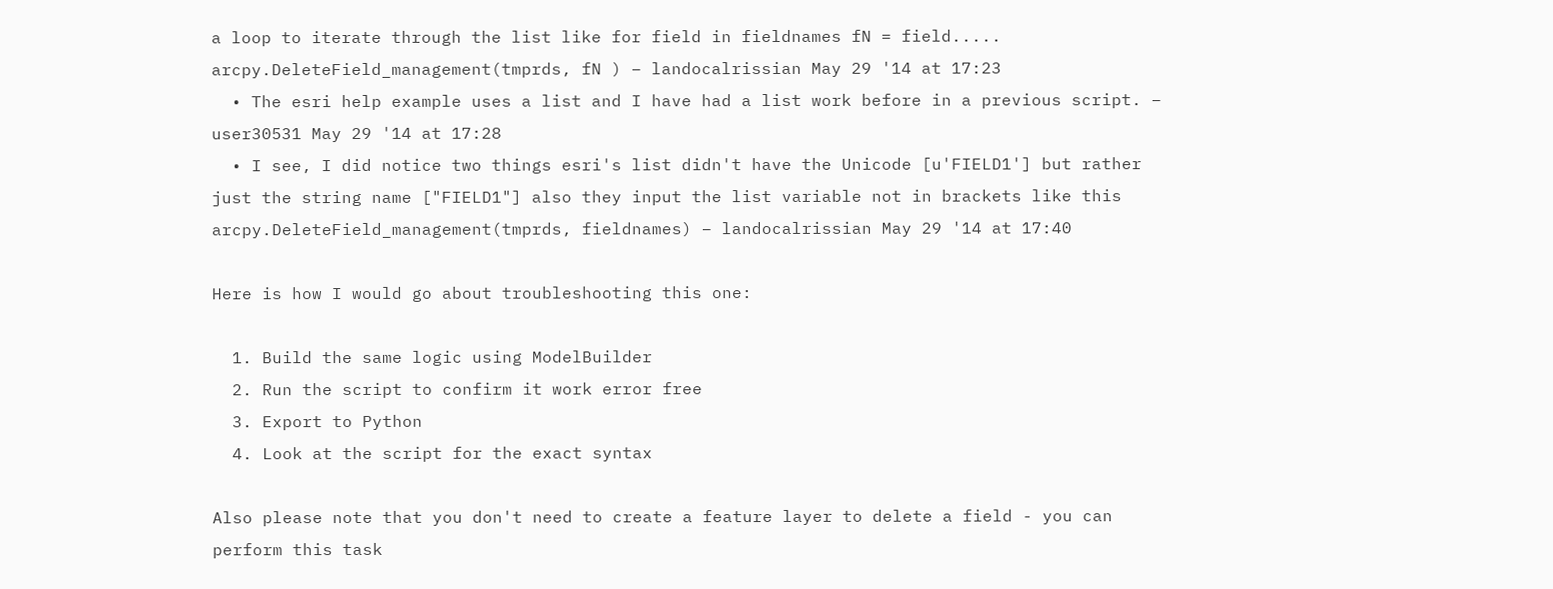a loop to iterate through the list like for field in fieldnames fN = field..... arcpy.DeleteField_management(tmprds, fN ) – landocalrissian May 29 '14 at 17:23
  • The esri help example uses a list and I have had a list work before in a previous script. – user30531 May 29 '14 at 17:28
  • I see, I did notice two things esri's list didn't have the Unicode [u'FIELD1'] but rather just the string name ["FIELD1"] also they input the list variable not in brackets like this arcpy.DeleteField_management(tmprds, fieldnames) – landocalrissian May 29 '14 at 17:40

Here is how I would go about troubleshooting this one:

  1. Build the same logic using ModelBuilder
  2. Run the script to confirm it work error free
  3. Export to Python
  4. Look at the script for the exact syntax

Also please note that you don't need to create a feature layer to delete a field - you can perform this task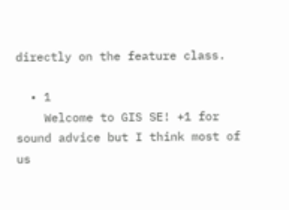directly on the feature class.

  • 1
    Welcome to GIS SE! +1 for sound advice but I think most of us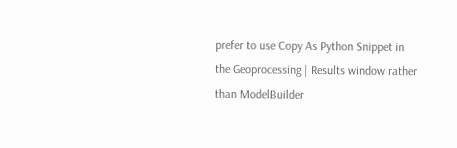prefer to use Copy As Python Snippet in the Geoprocessing | Results window rather than ModelBuilder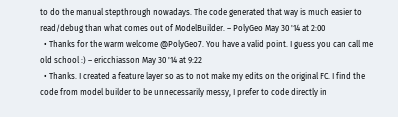to do the manual stepthrough nowadays. The code generated that way is much easier to read/debug than what comes out of ModelBuilder. – PolyGeo May 30 '14 at 2:00
  • Thanks for the warm welcome @PolyGeo7. You have a valid point. I guess you can call me old school :) – ericchiasson May 30 '14 at 9:22
  • Thanks. I created a feature layer so as to not make my edits on the original FC. I find the code from model builder to be unnecessarily messy, I prefer to code directly in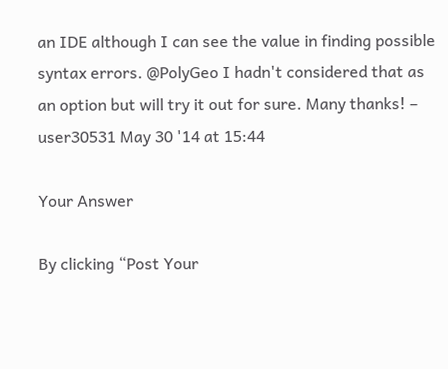an IDE although I can see the value in finding possible syntax errors. @PolyGeo I hadn't considered that as an option but will try it out for sure. Many thanks! – user30531 May 30 '14 at 15:44

Your Answer

By clicking “Post Your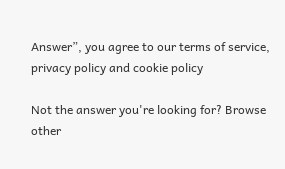Answer”, you agree to our terms of service, privacy policy and cookie policy

Not the answer you're looking for? Browse other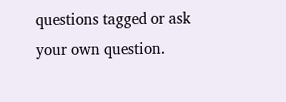questions tagged or ask your own question.